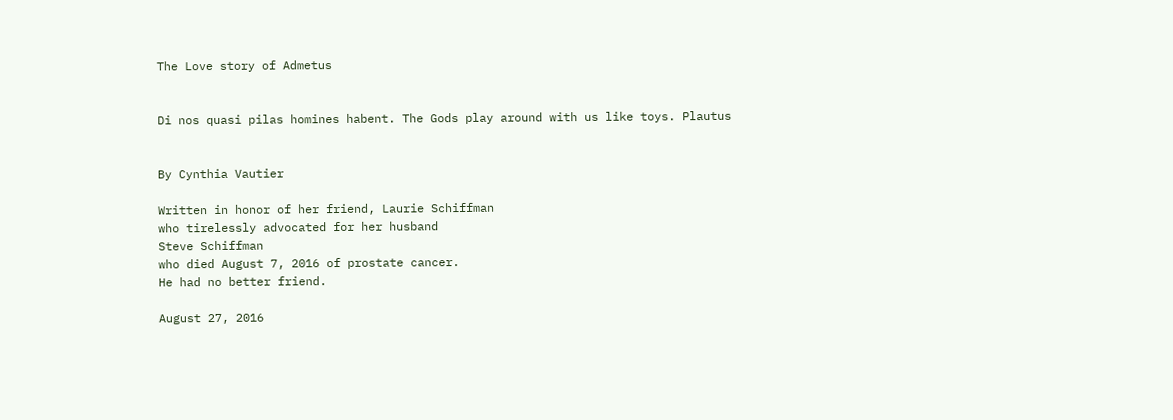The Love story of Admetus


Di nos quasi pilas homines habent. The Gods play around with us like toys. Plautus


By Cynthia Vautier

Written in honor of her friend, Laurie Schiffman
who tirelessly advocated for her husband
Steve Schiffman
who died August 7, 2016 of prostate cancer.
He had no better friend.

August 27, 2016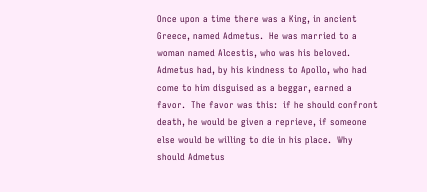Once upon a time there was a King, in ancient Greece, named Admetus.  He was married to a woman named Alcestis, who was his beloved.  Admetus had, by his kindness to Apollo, who had come to him disguised as a beggar, earned a favor.  The favor was this:  if he should confront death, he would be given a reprieve, if someone else would be willing to die in his place.  Why should Admetus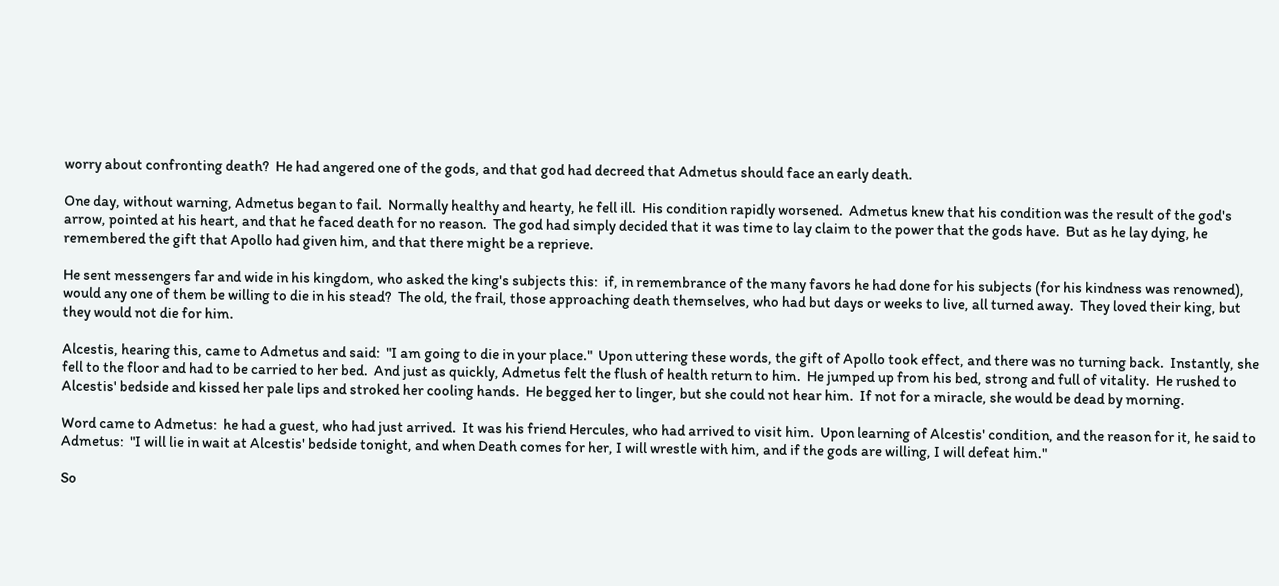worry about confronting death?  He had angered one of the gods, and that god had decreed that Admetus should face an early death.

One day, without warning, Admetus began to fail.  Normally healthy and hearty, he fell ill.  His condition rapidly worsened.  Admetus knew that his condition was the result of the god's arrow, pointed at his heart, and that he faced death for no reason.  The god had simply decided that it was time to lay claim to the power that the gods have.  But as he lay dying, he remembered the gift that Apollo had given him, and that there might be a reprieve.

He sent messengers far and wide in his kingdom, who asked the king's subjects this:  if, in remembrance of the many favors he had done for his subjects (for his kindness was renowned), would any one of them be willing to die in his stead?  The old, the frail, those approaching death themselves, who had but days or weeks to live, all turned away.  They loved their king, but they would not die for him.

Alcestis, hearing this, came to Admetus and said:  "I am going to die in your place."  Upon uttering these words, the gift of Apollo took effect, and there was no turning back.  Instantly, she fell to the floor and had to be carried to her bed.  And just as quickly, Admetus felt the flush of health return to him.  He jumped up from his bed, strong and full of vitality.  He rushed to Alcestis' bedside and kissed her pale lips and stroked her cooling hands.  He begged her to linger, but she could not hear him.  If not for a miracle, she would be dead by morning.

Word came to Admetus:  he had a guest, who had just arrived.  It was his friend Hercules, who had arrived to visit him.  Upon learning of Alcestis' condition, and the reason for it, he said to Admetus:  "I will lie in wait at Alcestis' bedside tonight, and when Death comes for her, I will wrestle with him, and if the gods are willing, I will defeat him."

So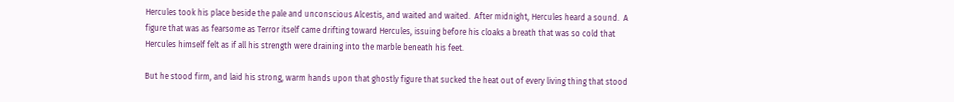Hercules took his place beside the pale and unconscious Alcestis, and waited and waited.  After midnight, Hercules heard a sound.  A figure that was as fearsome as Terror itself came drifting toward Hercules, issuing before his cloaks a breath that was so cold that Hercules himself felt as if all his strength were draining into the marble beneath his feet.

But he stood firm, and laid his strong, warm hands upon that ghostly figure that sucked the heat out of every living thing that stood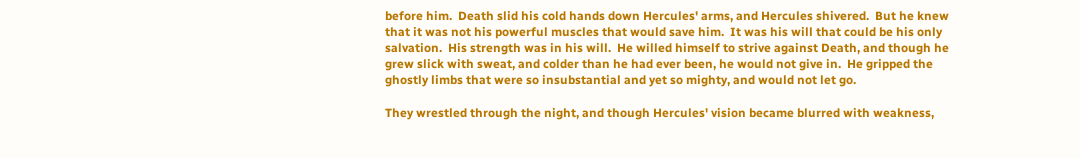before him.  Death slid his cold hands down Hercules' arms, and Hercules shivered.  But he knew that it was not his powerful muscles that would save him.  It was his will that could be his only salvation.  His strength was in his will.  He willed himself to strive against Death, and though he grew slick with sweat, and colder than he had ever been, he would not give in.  He gripped the ghostly limbs that were so insubstantial and yet so mighty, and would not let go.

They wrestled through the night, and though Hercules' vision became blurred with weakness,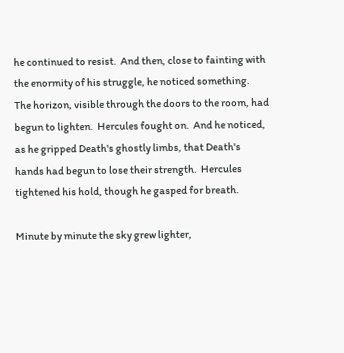he continued to resist.  And then, close to fainting with the enormity of his struggle, he noticed something.  The horizon, visible through the doors to the room, had begun to lighten.  Hercules fought on.  And he noticed, as he gripped Death's ghostly limbs, that Death's hands had begun to lose their strength.  Hercules tightened his hold, though he gasped for breath.

Minute by minute the sky grew lighter,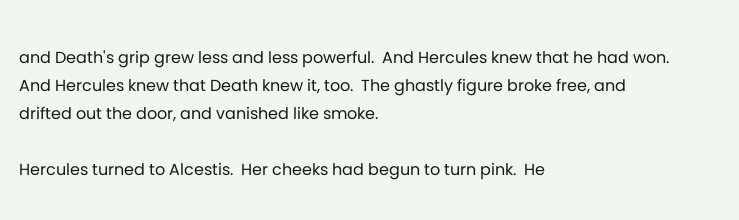and Death's grip grew less and less powerful.  And Hercules knew that he had won.  And Hercules knew that Death knew it, too.  The ghastly figure broke free, and drifted out the door, and vanished like smoke.

Hercules turned to Alcestis.  Her cheeks had begun to turn pink.  He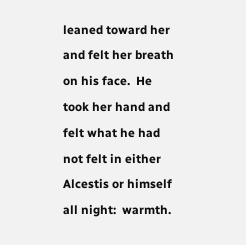leaned toward her and felt her breath on his face.  He took her hand and felt what he had not felt in either Alcestis or himself all night:  warmth.